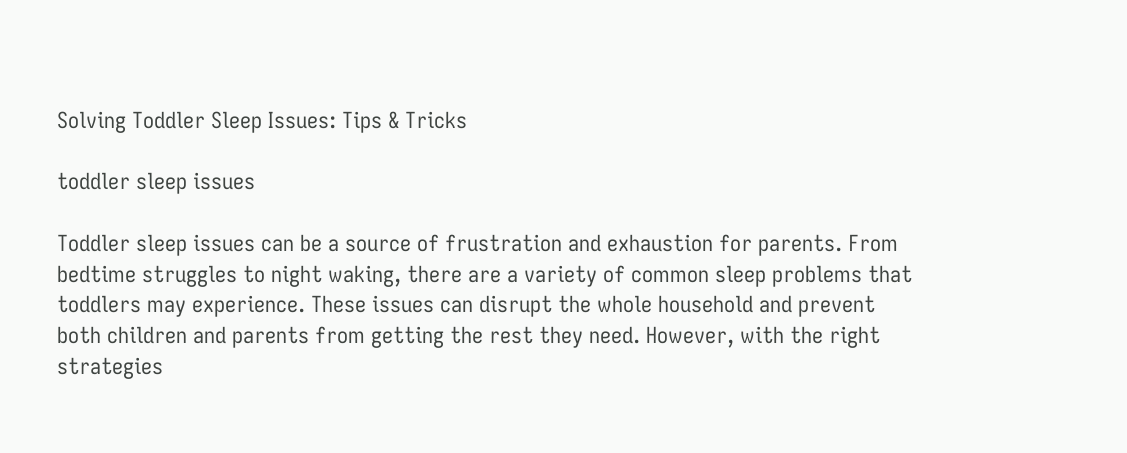Solving Toddler Sleep Issues: Tips & Tricks

toddler sleep issues

Toddler sleep issues can be a source of frustration and exhaustion for parents. From bedtime struggles to night waking, there are a variety of common sleep problems that toddlers may experience. These issues can disrupt the whole household and prevent both children and parents from getting the rest they need. However, with the right strategies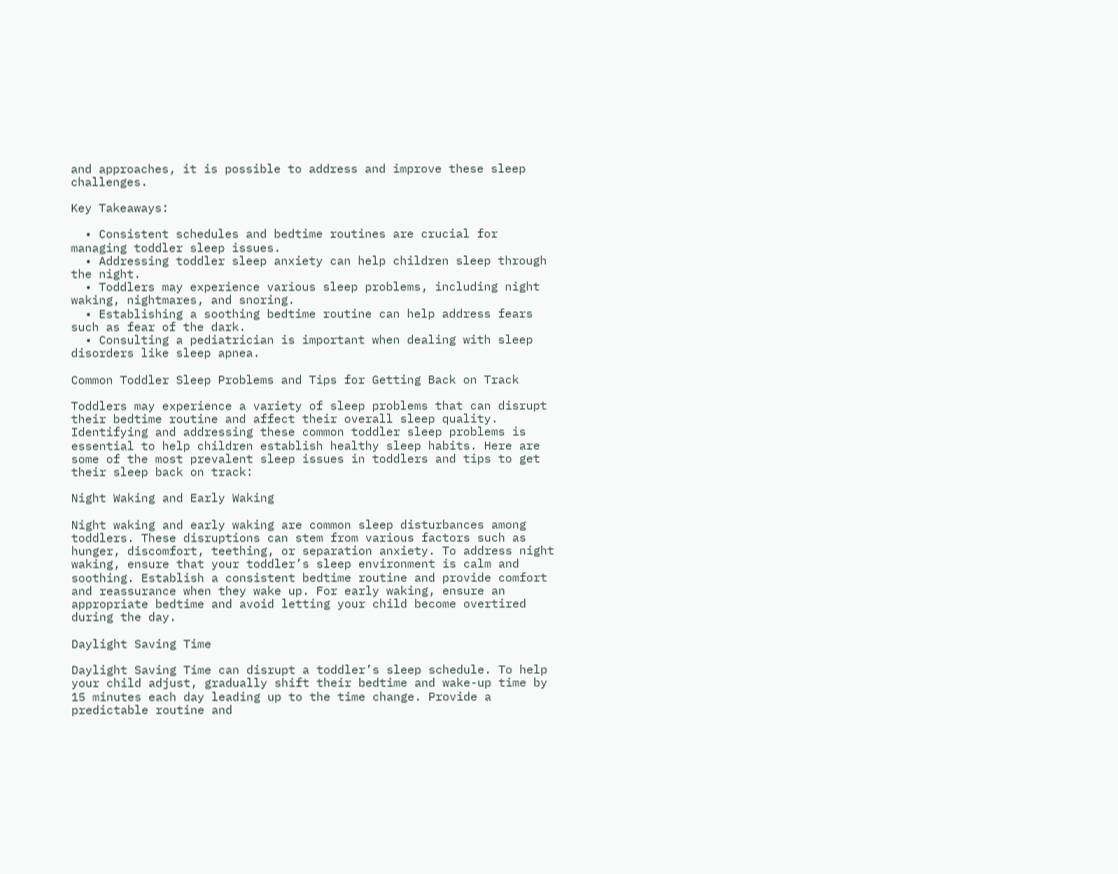and approaches, it is possible to address and improve these sleep challenges.

Key Takeaways:

  • Consistent schedules and bedtime routines are crucial for managing toddler sleep issues.
  • Addressing toddler sleep anxiety can help children sleep through the night.
  • Toddlers may experience various sleep problems, including night waking, nightmares, and snoring.
  • Establishing a soothing bedtime routine can help address fears such as fear of the dark.
  • Consulting a pediatrician is important when dealing with sleep disorders like sleep apnea.

Common Toddler Sleep Problems and Tips for Getting Back on Track

Toddlers may experience a variety of sleep problems that can disrupt their bedtime routine and affect their overall sleep quality. Identifying and addressing these common toddler sleep problems is essential to help children establish healthy sleep habits. Here are some of the most prevalent sleep issues in toddlers and tips to get their sleep back on track:

Night Waking and Early Waking

Night waking and early waking are common sleep disturbances among toddlers. These disruptions can stem from various factors such as hunger, discomfort, teething, or separation anxiety. To address night waking, ensure that your toddler’s sleep environment is calm and soothing. Establish a consistent bedtime routine and provide comfort and reassurance when they wake up. For early waking, ensure an appropriate bedtime and avoid letting your child become overtired during the day.

Daylight Saving Time

Daylight Saving Time can disrupt a toddler’s sleep schedule. To help your child adjust, gradually shift their bedtime and wake-up time by 15 minutes each day leading up to the time change. Provide a predictable routine and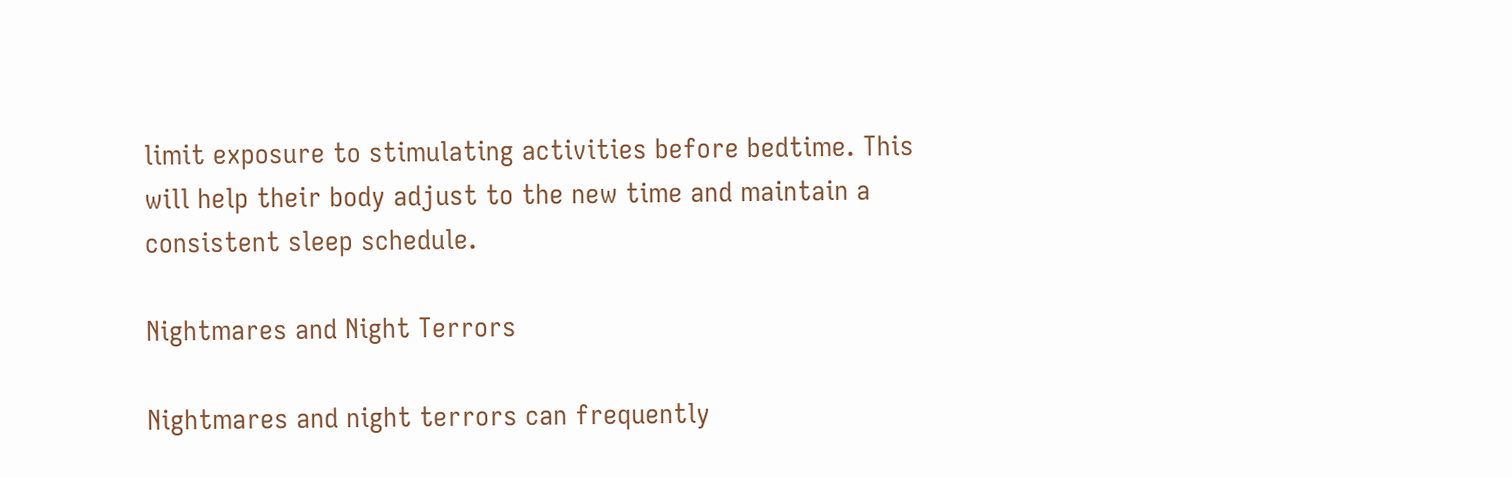limit exposure to stimulating activities before bedtime. This will help their body adjust to the new time and maintain a consistent sleep schedule.

Nightmares and Night Terrors

Nightmares and night terrors can frequently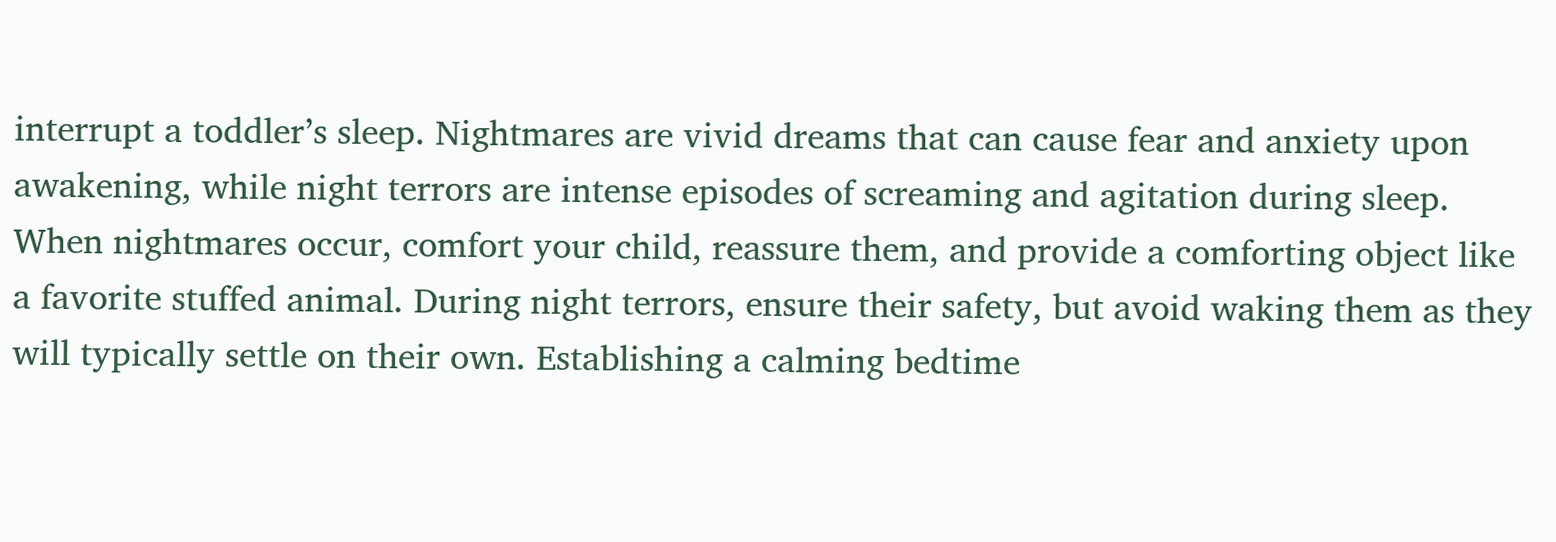interrupt a toddler’s sleep. Nightmares are vivid dreams that can cause fear and anxiety upon awakening, while night terrors are intense episodes of screaming and agitation during sleep. When nightmares occur, comfort your child, reassure them, and provide a comforting object like a favorite stuffed animal. During night terrors, ensure their safety, but avoid waking them as they will typically settle on their own. Establishing a calming bedtime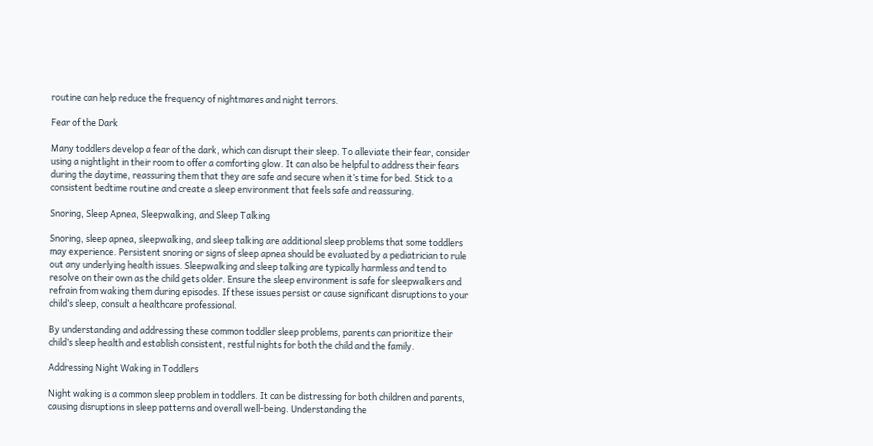routine can help reduce the frequency of nightmares and night terrors.

Fear of the Dark

Many toddlers develop a fear of the dark, which can disrupt their sleep. To alleviate their fear, consider using a nightlight in their room to offer a comforting glow. It can also be helpful to address their fears during the daytime, reassuring them that they are safe and secure when it’s time for bed. Stick to a consistent bedtime routine and create a sleep environment that feels safe and reassuring.

Snoring, Sleep Apnea, Sleepwalking, and Sleep Talking

Snoring, sleep apnea, sleepwalking, and sleep talking are additional sleep problems that some toddlers may experience. Persistent snoring or signs of sleep apnea should be evaluated by a pediatrician to rule out any underlying health issues. Sleepwalking and sleep talking are typically harmless and tend to resolve on their own as the child gets older. Ensure the sleep environment is safe for sleepwalkers and refrain from waking them during episodes. If these issues persist or cause significant disruptions to your child’s sleep, consult a healthcare professional.

By understanding and addressing these common toddler sleep problems, parents can prioritize their child’s sleep health and establish consistent, restful nights for both the child and the family.

Addressing Night Waking in Toddlers

Night waking is a common sleep problem in toddlers. It can be distressing for both children and parents, causing disruptions in sleep patterns and overall well-being. Understanding the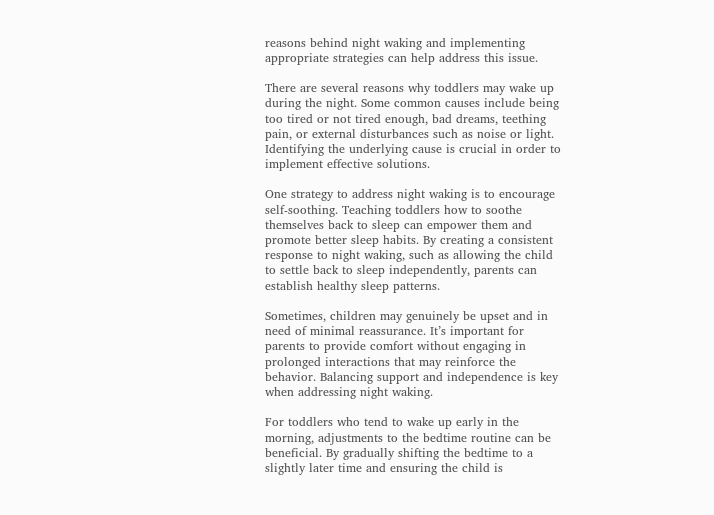reasons behind night waking and implementing appropriate strategies can help address this issue.

There are several reasons why toddlers may wake up during the night. Some common causes include being too tired or not tired enough, bad dreams, teething pain, or external disturbances such as noise or light. Identifying the underlying cause is crucial in order to implement effective solutions.

One strategy to address night waking is to encourage self-soothing. Teaching toddlers how to soothe themselves back to sleep can empower them and promote better sleep habits. By creating a consistent response to night waking, such as allowing the child to settle back to sleep independently, parents can establish healthy sleep patterns.

Sometimes, children may genuinely be upset and in need of minimal reassurance. It’s important for parents to provide comfort without engaging in prolonged interactions that may reinforce the behavior. Balancing support and independence is key when addressing night waking.

For toddlers who tend to wake up early in the morning, adjustments to the bedtime routine can be beneficial. By gradually shifting the bedtime to a slightly later time and ensuring the child is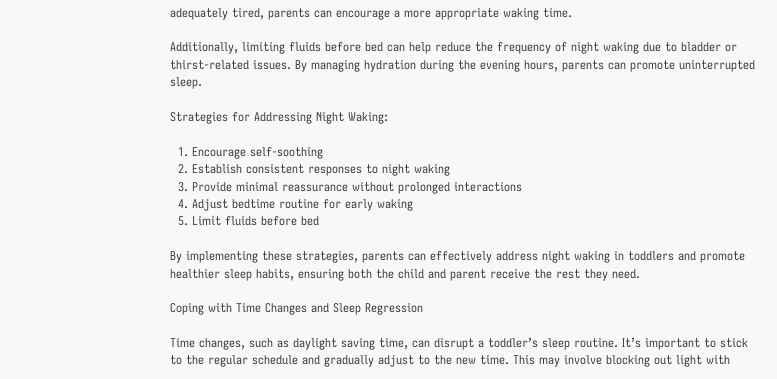adequately tired, parents can encourage a more appropriate waking time.

Additionally, limiting fluids before bed can help reduce the frequency of night waking due to bladder or thirst-related issues. By managing hydration during the evening hours, parents can promote uninterrupted sleep.

Strategies for Addressing Night Waking:

  1. Encourage self-soothing
  2. Establish consistent responses to night waking
  3. Provide minimal reassurance without prolonged interactions
  4. Adjust bedtime routine for early waking
  5. Limit fluids before bed

By implementing these strategies, parents can effectively address night waking in toddlers and promote healthier sleep habits, ensuring both the child and parent receive the rest they need.

Coping with Time Changes and Sleep Regression

Time changes, such as daylight saving time, can disrupt a toddler’s sleep routine. It’s important to stick to the regular schedule and gradually adjust to the new time. This may involve blocking out light with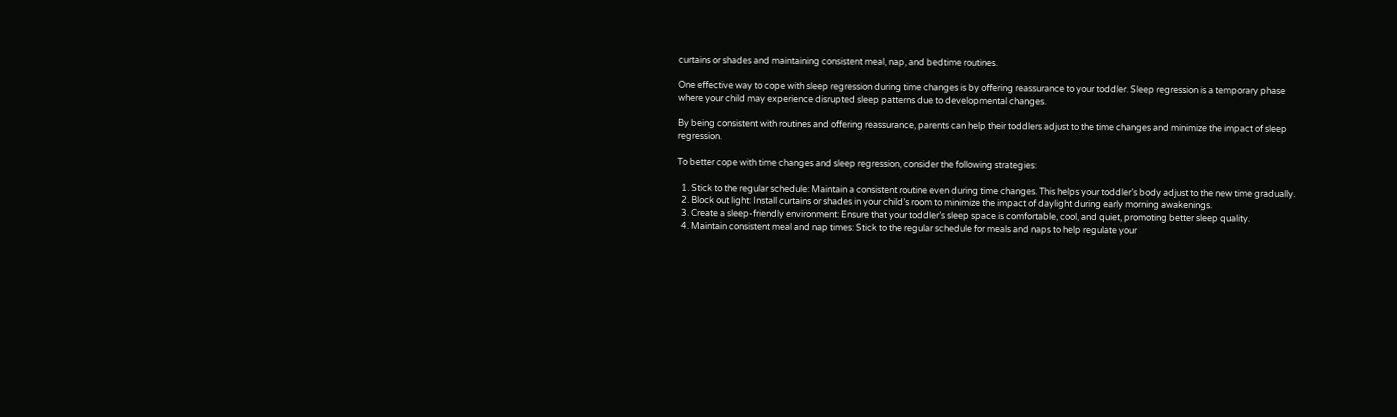curtains or shades and maintaining consistent meal, nap, and bedtime routines.

One effective way to cope with sleep regression during time changes is by offering reassurance to your toddler. Sleep regression is a temporary phase where your child may experience disrupted sleep patterns due to developmental changes.

By being consistent with routines and offering reassurance, parents can help their toddlers adjust to the time changes and minimize the impact of sleep regression.

To better cope with time changes and sleep regression, consider the following strategies:

  1. Stick to the regular schedule: Maintain a consistent routine even during time changes. This helps your toddler’s body adjust to the new time gradually.
  2. Block out light: Install curtains or shades in your child’s room to minimize the impact of daylight during early morning awakenings.
  3. Create a sleep-friendly environment: Ensure that your toddler’s sleep space is comfortable, cool, and quiet, promoting better sleep quality.
  4. Maintain consistent meal and nap times: Stick to the regular schedule for meals and naps to help regulate your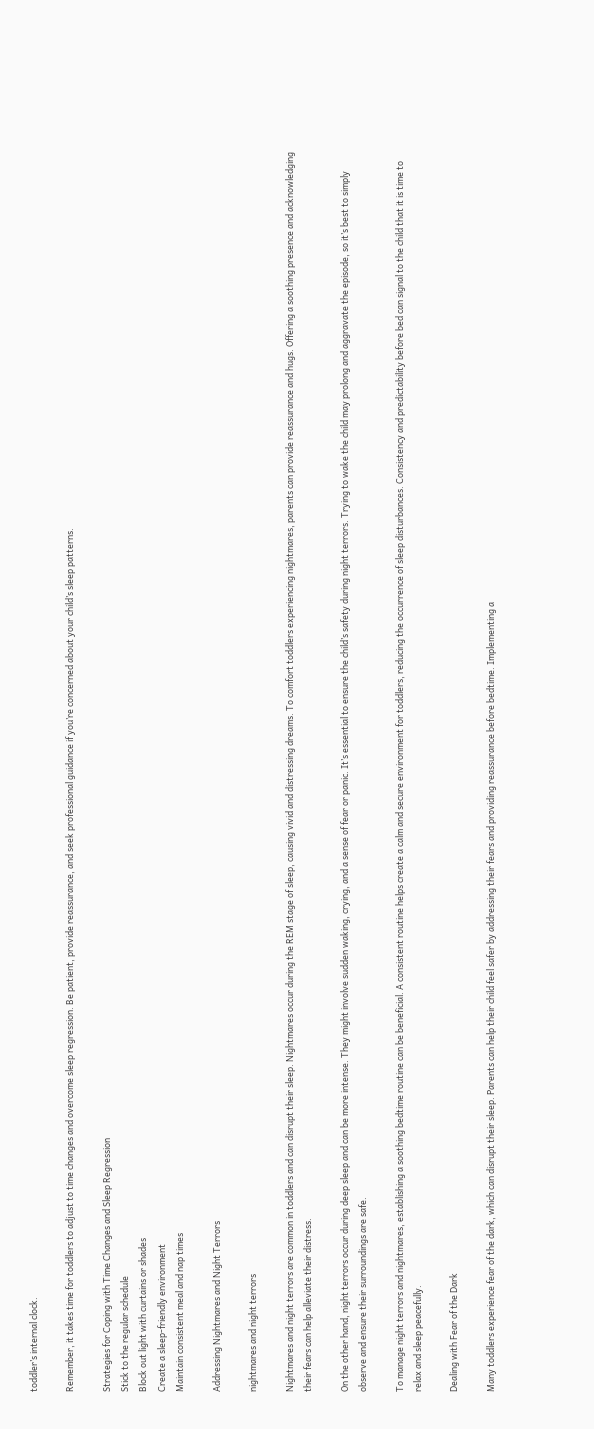toddler’s internal clock.

Remember, it takes time for toddlers to adjust to time changes and overcome sleep regression. Be patient, provide reassurance, and seek professional guidance if you’re concerned about your child’s sleep patterns.

Strategies for Coping with Time Changes and Sleep Regression
Stick to the regular schedule
Block out light with curtains or shades
Create a sleep-friendly environment
Maintain consistent meal and nap times

Addressing Nightmares and Night Terrors

nightmares and night terrors

Nightmares and night terrors are common in toddlers and can disrupt their sleep. Nightmares occur during the REM stage of sleep, causing vivid and distressing dreams. To comfort toddlers experiencing nightmares, parents can provide reassurance and hugs. Offering a soothing presence and acknowledging their fears can help alleviate their distress.

On the other hand, night terrors occur during deep sleep and can be more intense. They might involve sudden waking, crying, and a sense of fear or panic. It’s essential to ensure the child’s safety during night terrors. Trying to wake the child may prolong and aggravate the episode, so it’s best to simply observe and ensure their surroundings are safe.

To manage night terrors and nightmares, establishing a soothing bedtime routine can be beneficial. A consistent routine helps create a calm and secure environment for toddlers, reducing the occurrence of sleep disturbances. Consistency and predictability before bed can signal to the child that it is time to relax and sleep peacefully.

Dealing with Fear of the Dark

Many toddlers experience fear of the dark, which can disrupt their sleep. Parents can help their child feel safer by addressing their fears and providing reassurance before bedtime. Implementing a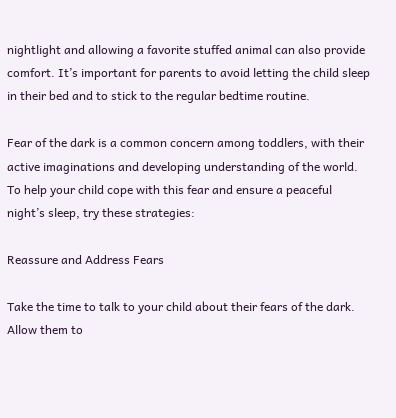nightlight and allowing a favorite stuffed animal can also provide comfort. It’s important for parents to avoid letting the child sleep in their bed and to stick to the regular bedtime routine.

Fear of the dark is a common concern among toddlers, with their active imaginations and developing understanding of the world. To help your child cope with this fear and ensure a peaceful night’s sleep, try these strategies:

Reassure and Address Fears

Take the time to talk to your child about their fears of the dark. Allow them to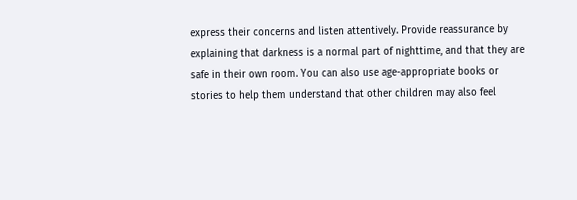express their concerns and listen attentively. Provide reassurance by explaining that darkness is a normal part of nighttime, and that they are safe in their own room. You can also use age-appropriate books or stories to help them understand that other children may also feel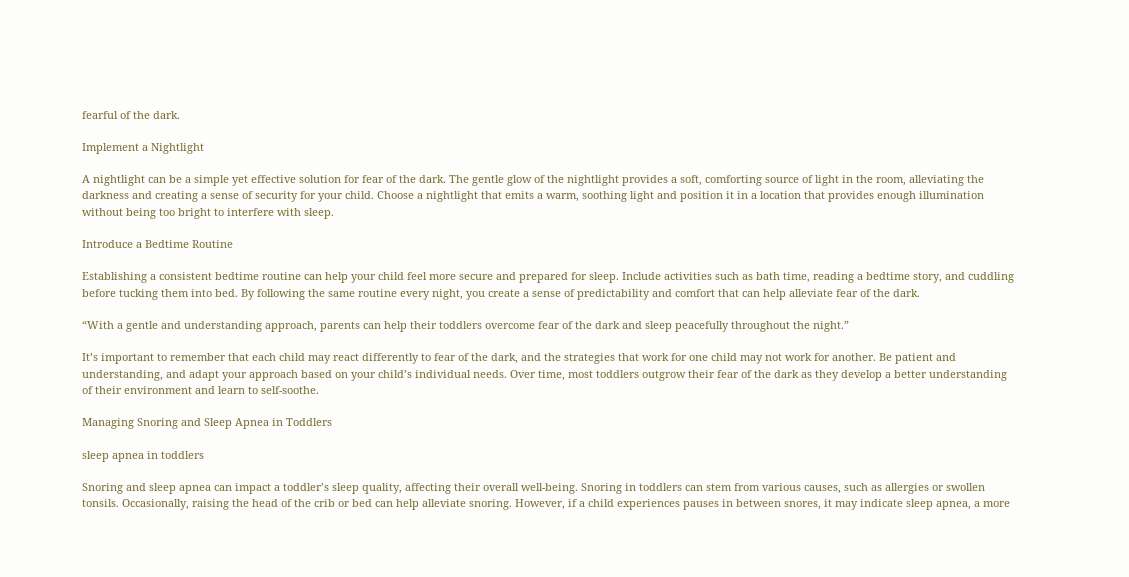fearful of the dark.

Implement a Nightlight

A nightlight can be a simple yet effective solution for fear of the dark. The gentle glow of the nightlight provides a soft, comforting source of light in the room, alleviating the darkness and creating a sense of security for your child. Choose a nightlight that emits a warm, soothing light and position it in a location that provides enough illumination without being too bright to interfere with sleep.

Introduce a Bedtime Routine

Establishing a consistent bedtime routine can help your child feel more secure and prepared for sleep. Include activities such as bath time, reading a bedtime story, and cuddling before tucking them into bed. By following the same routine every night, you create a sense of predictability and comfort that can help alleviate fear of the dark.

“With a gentle and understanding approach, parents can help their toddlers overcome fear of the dark and sleep peacefully throughout the night.”

It’s important to remember that each child may react differently to fear of the dark, and the strategies that work for one child may not work for another. Be patient and understanding, and adapt your approach based on your child’s individual needs. Over time, most toddlers outgrow their fear of the dark as they develop a better understanding of their environment and learn to self-soothe.

Managing Snoring and Sleep Apnea in Toddlers

sleep apnea in toddlers

Snoring and sleep apnea can impact a toddler’s sleep quality, affecting their overall well-being. Snoring in toddlers can stem from various causes, such as allergies or swollen tonsils. Occasionally, raising the head of the crib or bed can help alleviate snoring. However, if a child experiences pauses in between snores, it may indicate sleep apnea, a more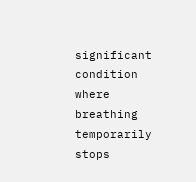significant condition where breathing temporarily stops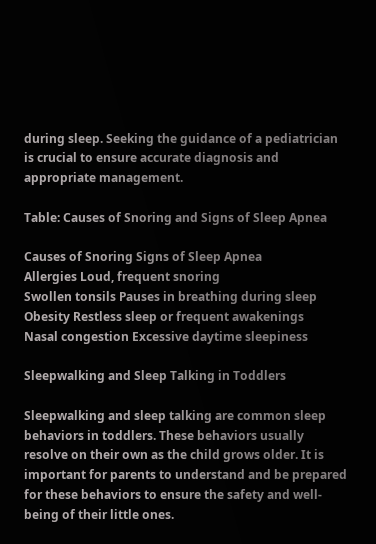during sleep. Seeking the guidance of a pediatrician is crucial to ensure accurate diagnosis and appropriate management.

Table: Causes of Snoring and Signs of Sleep Apnea

Causes of Snoring Signs of Sleep Apnea
Allergies Loud, frequent snoring
Swollen tonsils Pauses in breathing during sleep
Obesity Restless sleep or frequent awakenings
Nasal congestion Excessive daytime sleepiness

Sleepwalking and Sleep Talking in Toddlers

Sleepwalking and sleep talking are common sleep behaviors in toddlers. These behaviors usually resolve on their own as the child grows older. It is important for parents to understand and be prepared for these behaviors to ensure the safety and well-being of their little ones.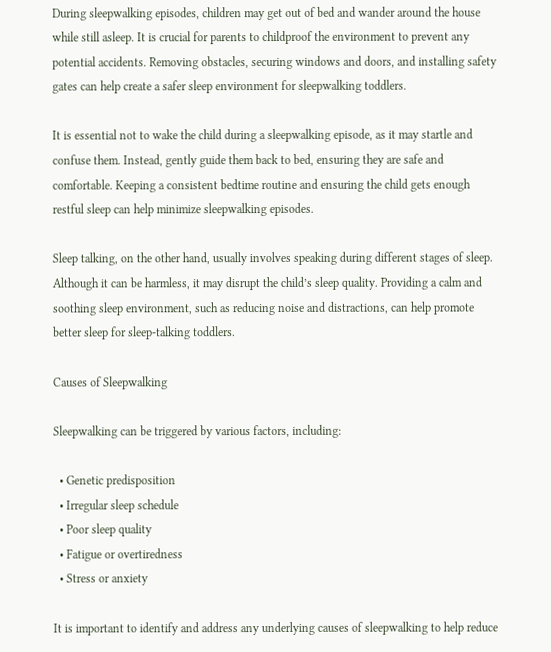During sleepwalking episodes, children may get out of bed and wander around the house while still asleep. It is crucial for parents to childproof the environment to prevent any potential accidents. Removing obstacles, securing windows and doors, and installing safety gates can help create a safer sleep environment for sleepwalking toddlers.

It is essential not to wake the child during a sleepwalking episode, as it may startle and confuse them. Instead, gently guide them back to bed, ensuring they are safe and comfortable. Keeping a consistent bedtime routine and ensuring the child gets enough restful sleep can help minimize sleepwalking episodes.

Sleep talking, on the other hand, usually involves speaking during different stages of sleep. Although it can be harmless, it may disrupt the child’s sleep quality. Providing a calm and soothing sleep environment, such as reducing noise and distractions, can help promote better sleep for sleep-talking toddlers.

Causes of Sleepwalking

Sleepwalking can be triggered by various factors, including:

  • Genetic predisposition
  • Irregular sleep schedule
  • Poor sleep quality
  • Fatigue or overtiredness
  • Stress or anxiety

It is important to identify and address any underlying causes of sleepwalking to help reduce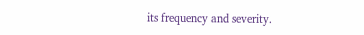its frequency and severity.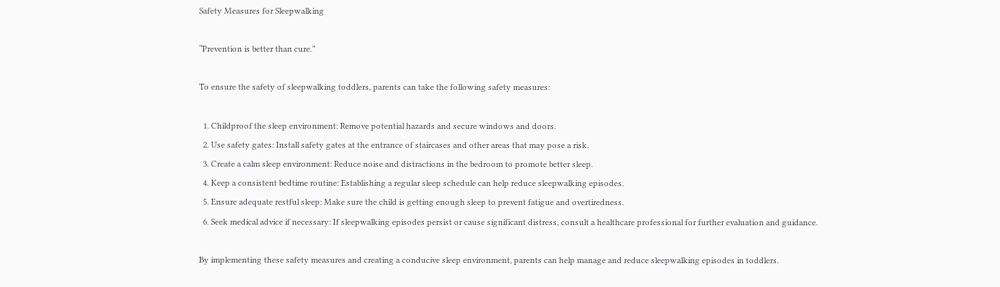Safety Measures for Sleepwalking

“Prevention is better than cure.”

To ensure the safety of sleepwalking toddlers, parents can take the following safety measures:

  1. Childproof the sleep environment: Remove potential hazards and secure windows and doors.
  2. Use safety gates: Install safety gates at the entrance of staircases and other areas that may pose a risk.
  3. Create a calm sleep environment: Reduce noise and distractions in the bedroom to promote better sleep.
  4. Keep a consistent bedtime routine: Establishing a regular sleep schedule can help reduce sleepwalking episodes.
  5. Ensure adequate restful sleep: Make sure the child is getting enough sleep to prevent fatigue and overtiredness.
  6. Seek medical advice if necessary: If sleepwalking episodes persist or cause significant distress, consult a healthcare professional for further evaluation and guidance.

By implementing these safety measures and creating a conducive sleep environment, parents can help manage and reduce sleepwalking episodes in toddlers.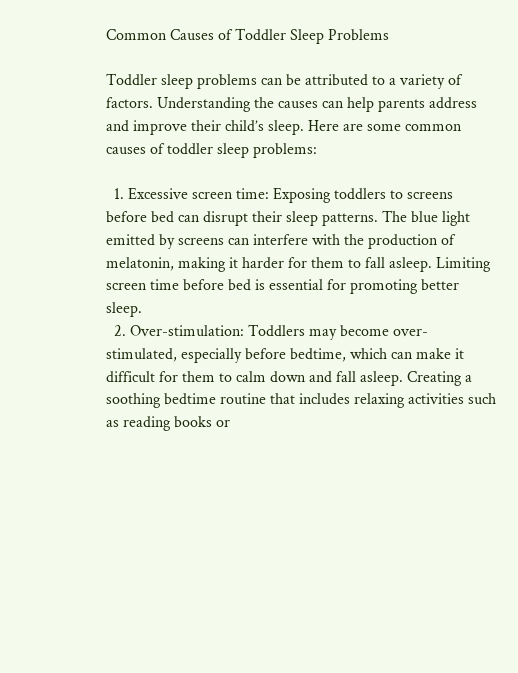Common Causes of Toddler Sleep Problems

Toddler sleep problems can be attributed to a variety of factors. Understanding the causes can help parents address and improve their child’s sleep. Here are some common causes of toddler sleep problems:

  1. Excessive screen time: Exposing toddlers to screens before bed can disrupt their sleep patterns. The blue light emitted by screens can interfere with the production of melatonin, making it harder for them to fall asleep. Limiting screen time before bed is essential for promoting better sleep.
  2. Over-stimulation: Toddlers may become over-stimulated, especially before bedtime, which can make it difficult for them to calm down and fall asleep. Creating a soothing bedtime routine that includes relaxing activities such as reading books or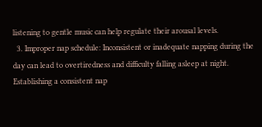listening to gentle music can help regulate their arousal levels.
  3. Improper nap schedule: Inconsistent or inadequate napping during the day can lead to overtiredness and difficulty falling asleep at night. Establishing a consistent nap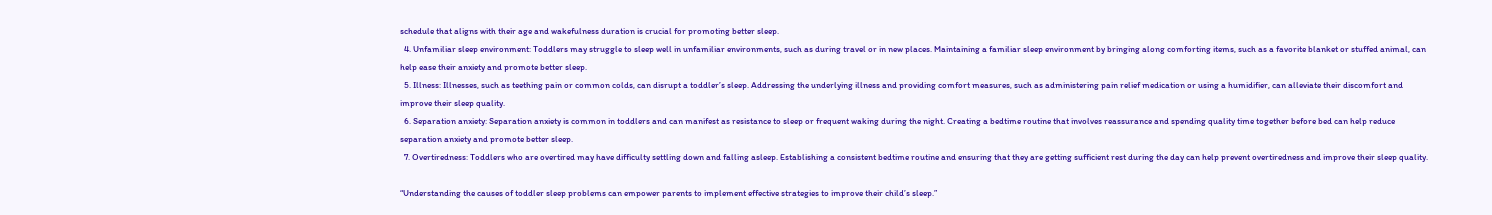schedule that aligns with their age and wakefulness duration is crucial for promoting better sleep.
  4. Unfamiliar sleep environment: Toddlers may struggle to sleep well in unfamiliar environments, such as during travel or in new places. Maintaining a familiar sleep environment by bringing along comforting items, such as a favorite blanket or stuffed animal, can help ease their anxiety and promote better sleep.
  5. Illness: Illnesses, such as teething pain or common colds, can disrupt a toddler’s sleep. Addressing the underlying illness and providing comfort measures, such as administering pain relief medication or using a humidifier, can alleviate their discomfort and improve their sleep quality.
  6. Separation anxiety: Separation anxiety is common in toddlers and can manifest as resistance to sleep or frequent waking during the night. Creating a bedtime routine that involves reassurance and spending quality time together before bed can help reduce separation anxiety and promote better sleep.
  7. Overtiredness: Toddlers who are overtired may have difficulty settling down and falling asleep. Establishing a consistent bedtime routine and ensuring that they are getting sufficient rest during the day can help prevent overtiredness and improve their sleep quality.

“Understanding the causes of toddler sleep problems can empower parents to implement effective strategies to improve their child’s sleep.”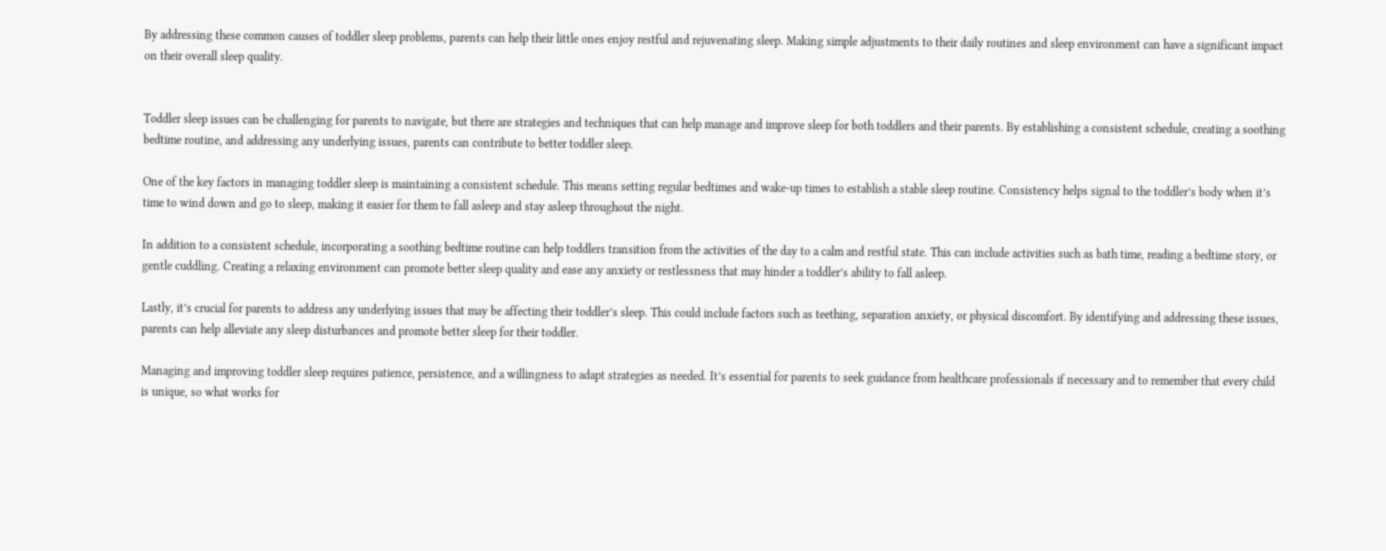By addressing these common causes of toddler sleep problems, parents can help their little ones enjoy restful and rejuvenating sleep. Making simple adjustments to their daily routines and sleep environment can have a significant impact on their overall sleep quality.


Toddler sleep issues can be challenging for parents to navigate, but there are strategies and techniques that can help manage and improve sleep for both toddlers and their parents. By establishing a consistent schedule, creating a soothing bedtime routine, and addressing any underlying issues, parents can contribute to better toddler sleep.

One of the key factors in managing toddler sleep is maintaining a consistent schedule. This means setting regular bedtimes and wake-up times to establish a stable sleep routine. Consistency helps signal to the toddler’s body when it’s time to wind down and go to sleep, making it easier for them to fall asleep and stay asleep throughout the night.

In addition to a consistent schedule, incorporating a soothing bedtime routine can help toddlers transition from the activities of the day to a calm and restful state. This can include activities such as bath time, reading a bedtime story, or gentle cuddling. Creating a relaxing environment can promote better sleep quality and ease any anxiety or restlessness that may hinder a toddler’s ability to fall asleep.

Lastly, it’s crucial for parents to address any underlying issues that may be affecting their toddler’s sleep. This could include factors such as teething, separation anxiety, or physical discomfort. By identifying and addressing these issues, parents can help alleviate any sleep disturbances and promote better sleep for their toddler.

Managing and improving toddler sleep requires patience, persistence, and a willingness to adapt strategies as needed. It’s essential for parents to seek guidance from healthcare professionals if necessary and to remember that every child is unique, so what works for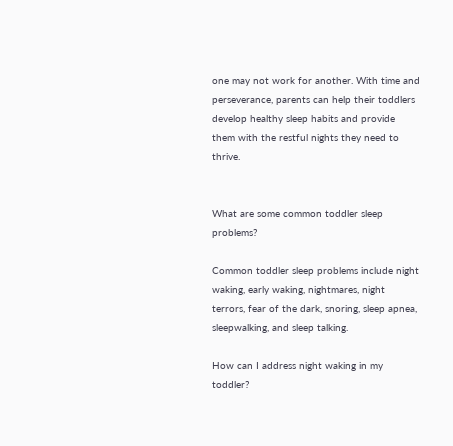one may not work for another. With time and perseverance, parents can help their toddlers develop healthy sleep habits and provide them with the restful nights they need to thrive.


What are some common toddler sleep problems?

Common toddler sleep problems include night waking, early waking, nightmares, night terrors, fear of the dark, snoring, sleep apnea, sleepwalking, and sleep talking.

How can I address night waking in my toddler?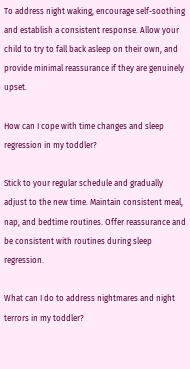To address night waking, encourage self-soothing and establish a consistent response. Allow your child to try to fall back asleep on their own, and provide minimal reassurance if they are genuinely upset.

How can I cope with time changes and sleep regression in my toddler?

Stick to your regular schedule and gradually adjust to the new time. Maintain consistent meal, nap, and bedtime routines. Offer reassurance and be consistent with routines during sleep regression.

What can I do to address nightmares and night terrors in my toddler?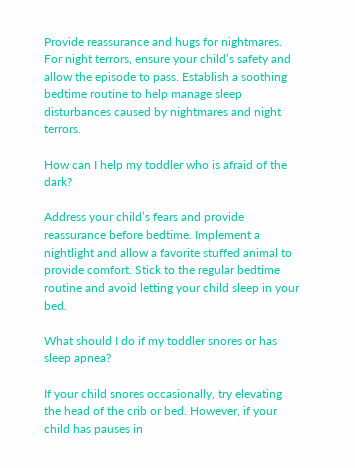Provide reassurance and hugs for nightmares. For night terrors, ensure your child’s safety and allow the episode to pass. Establish a soothing bedtime routine to help manage sleep disturbances caused by nightmares and night terrors.

How can I help my toddler who is afraid of the dark?

Address your child’s fears and provide reassurance before bedtime. Implement a nightlight and allow a favorite stuffed animal to provide comfort. Stick to the regular bedtime routine and avoid letting your child sleep in your bed.

What should I do if my toddler snores or has sleep apnea?

If your child snores occasionally, try elevating the head of the crib or bed. However, if your child has pauses in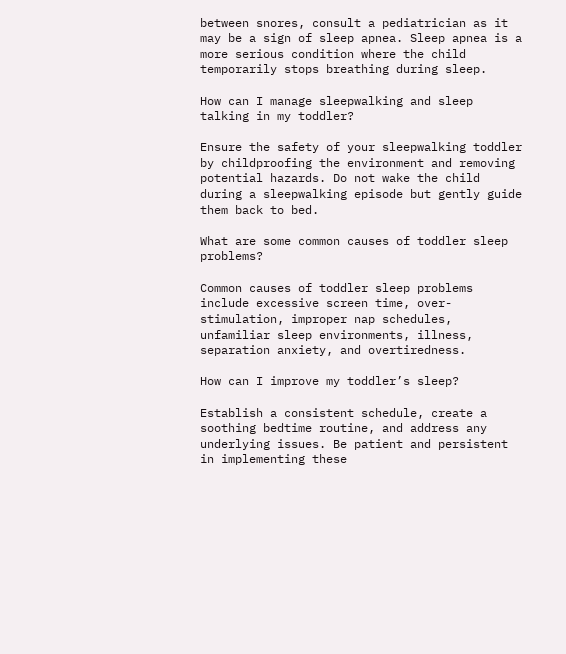between snores, consult a pediatrician as it may be a sign of sleep apnea. Sleep apnea is a more serious condition where the child temporarily stops breathing during sleep.

How can I manage sleepwalking and sleep talking in my toddler?

Ensure the safety of your sleepwalking toddler by childproofing the environment and removing potential hazards. Do not wake the child during a sleepwalking episode but gently guide them back to bed.

What are some common causes of toddler sleep problems?

Common causes of toddler sleep problems include excessive screen time, over-stimulation, improper nap schedules, unfamiliar sleep environments, illness, separation anxiety, and overtiredness.

How can I improve my toddler’s sleep?

Establish a consistent schedule, create a soothing bedtime routine, and address any underlying issues. Be patient and persistent in implementing these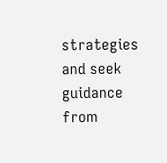strategies and seek guidance from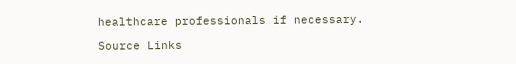healthcare professionals if necessary.

Source Links